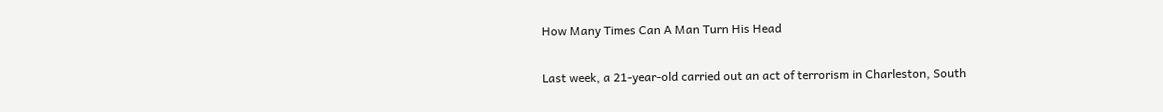How Many Times Can A Man Turn His Head

Last week, a 21-year-old carried out an act of terrorism in Charleston, South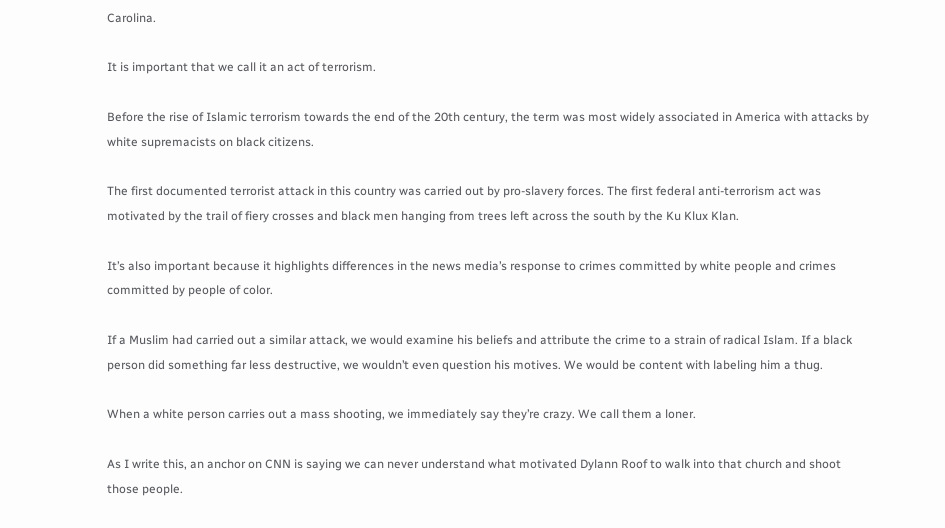Carolina.

It is important that we call it an act of terrorism.

Before the rise of Islamic terrorism towards the end of the 20th century, the term was most widely associated in America with attacks by white supremacists on black citizens.

The first documented terrorist attack in this country was carried out by pro-slavery forces. The first federal anti-terrorism act was motivated by the trail of fiery crosses and black men hanging from trees left across the south by the Ku Klux Klan.

It’s also important because it highlights differences in the news media’s response to crimes committed by white people and crimes committed by people of color.

If a Muslim had carried out a similar attack, we would examine his beliefs and attribute the crime to a strain of radical Islam. If a black person did something far less destructive, we wouldn’t even question his motives. We would be content with labeling him a thug.

When a white person carries out a mass shooting, we immediately say they’re crazy. We call them a loner.

As I write this, an anchor on CNN is saying we can never understand what motivated Dylann Roof to walk into that church and shoot those people.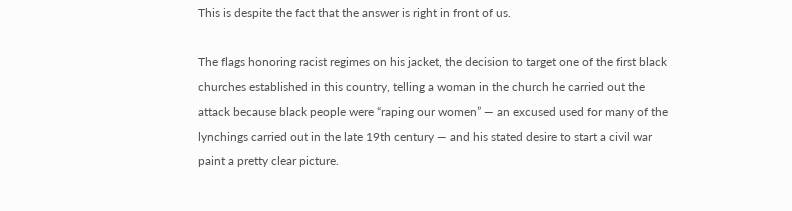This is despite the fact that the answer is right in front of us.

The flags honoring racist regimes on his jacket, the decision to target one of the first black churches established in this country, telling a woman in the church he carried out the attack because black people were “raping our women” — an excused used for many of the lynchings carried out in the late 19th century — and his stated desire to start a civil war paint a pretty clear picture.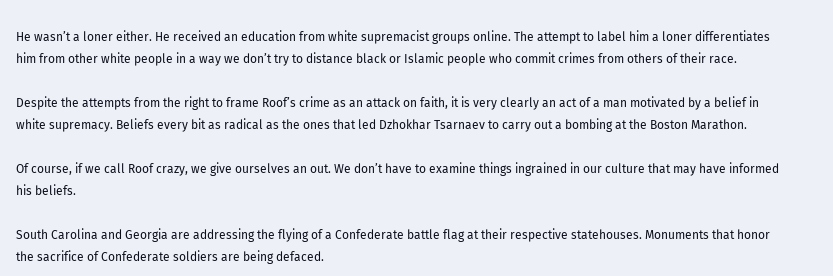He wasn’t a loner either. He received an education from white supremacist groups online. The attempt to label him a loner differentiates him from other white people in a way we don’t try to distance black or Islamic people who commit crimes from others of their race.

Despite the attempts from the right to frame Roof’s crime as an attack on faith, it is very clearly an act of a man motivated by a belief in white supremacy. Beliefs every bit as radical as the ones that led Dzhokhar Tsarnaev to carry out a bombing at the Boston Marathon.

Of course, if we call Roof crazy, we give ourselves an out. We don’t have to examine things ingrained in our culture that may have informed his beliefs.

South Carolina and Georgia are addressing the flying of a Confederate battle flag at their respective statehouses. Monuments that honor the sacrifice of Confederate soldiers are being defaced.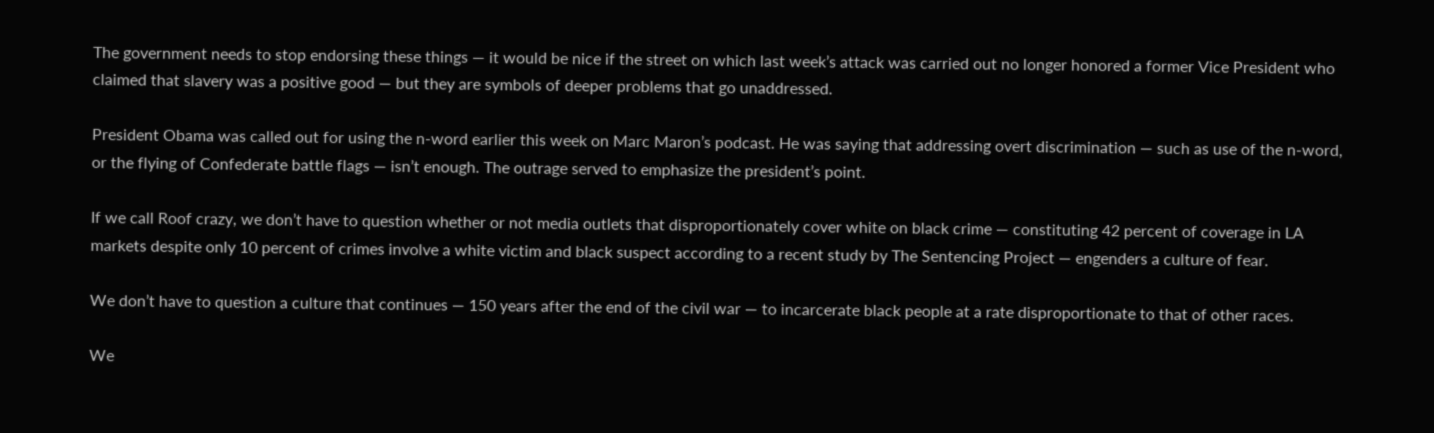The government needs to stop endorsing these things — it would be nice if the street on which last week’s attack was carried out no longer honored a former Vice President who claimed that slavery was a positive good — but they are symbols of deeper problems that go unaddressed.

President Obama was called out for using the n-word earlier this week on Marc Maron’s podcast. He was saying that addressing overt discrimination — such as use of the n-word, or the flying of Confederate battle flags — isn’t enough. The outrage served to emphasize the president’s point.

If we call Roof crazy, we don’t have to question whether or not media outlets that disproportionately cover white on black crime — constituting 42 percent of coverage in LA markets despite only 10 percent of crimes involve a white victim and black suspect according to a recent study by The Sentencing Project — engenders a culture of fear.

We don’t have to question a culture that continues — 150 years after the end of the civil war — to incarcerate black people at a rate disproportionate to that of other races.

We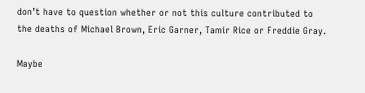don’t have to question whether or not this culture contributed to the deaths of Michael Brown, Eric Garner, Tamir Rice or Freddie Gray.

Maybe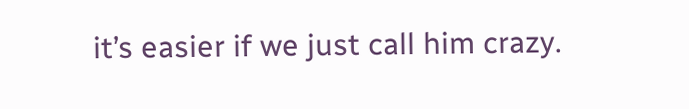it’s easier if we just call him crazy.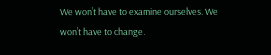We won’t have to examine ourselves. We won’t have to change.